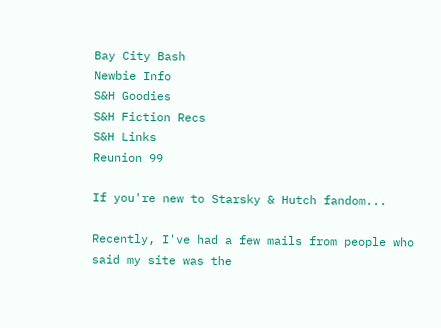Bay City Bash
Newbie Info
S&H Goodies
S&H Fiction Recs
S&H Links
Reunion 99

If you're new to Starsky & Hutch fandom...

Recently, I've had a few mails from people who said my site was the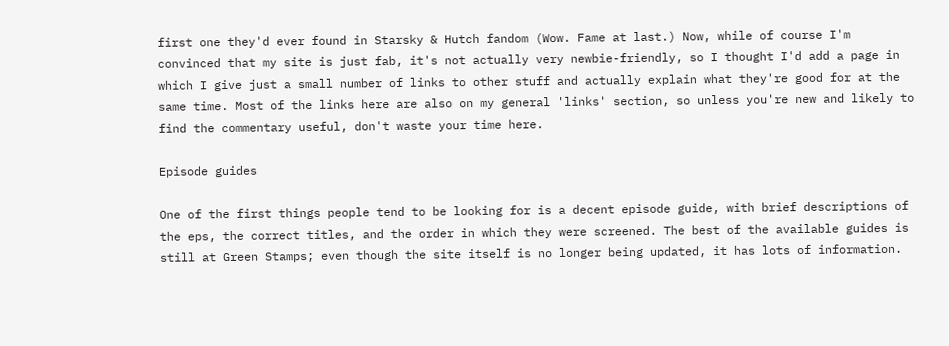first one they'd ever found in Starsky & Hutch fandom (Wow. Fame at last.) Now, while of course I'm convinced that my site is just fab, it's not actually very newbie-friendly, so I thought I'd add a page in which I give just a small number of links to other stuff and actually explain what they're good for at the same time. Most of the links here are also on my general 'links' section, so unless you're new and likely to find the commentary useful, don't waste your time here.

Episode guides

One of the first things people tend to be looking for is a decent episode guide, with brief descriptions of the eps, the correct titles, and the order in which they were screened. The best of the available guides is still at Green Stamps; even though the site itself is no longer being updated, it has lots of information.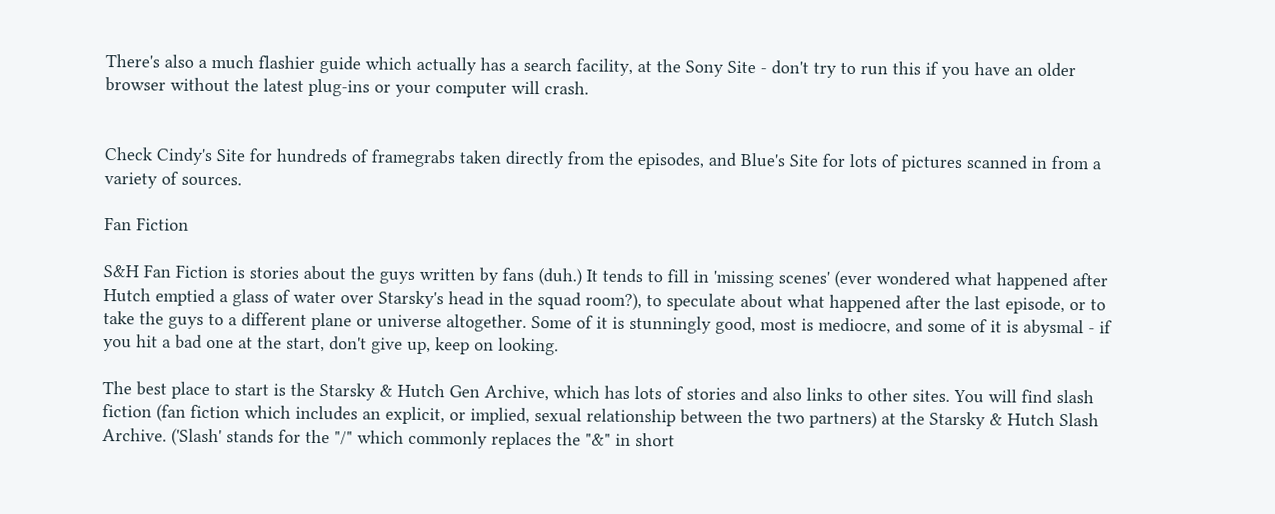There's also a much flashier guide which actually has a search facility, at the Sony Site - don't try to run this if you have an older browser without the latest plug-ins or your computer will crash.


Check Cindy's Site for hundreds of framegrabs taken directly from the episodes, and Blue's Site for lots of pictures scanned in from a variety of sources.

Fan Fiction

S&H Fan Fiction is stories about the guys written by fans (duh.) It tends to fill in 'missing scenes' (ever wondered what happened after Hutch emptied a glass of water over Starsky's head in the squad room?), to speculate about what happened after the last episode, or to take the guys to a different plane or universe altogether. Some of it is stunningly good, most is mediocre, and some of it is abysmal - if you hit a bad one at the start, don't give up, keep on looking.

The best place to start is the Starsky & Hutch Gen Archive, which has lots of stories and also links to other sites. You will find slash fiction (fan fiction which includes an explicit, or implied, sexual relationship between the two partners) at the Starsky & Hutch Slash Archive. ('Slash' stands for the "/" which commonly replaces the "&" in short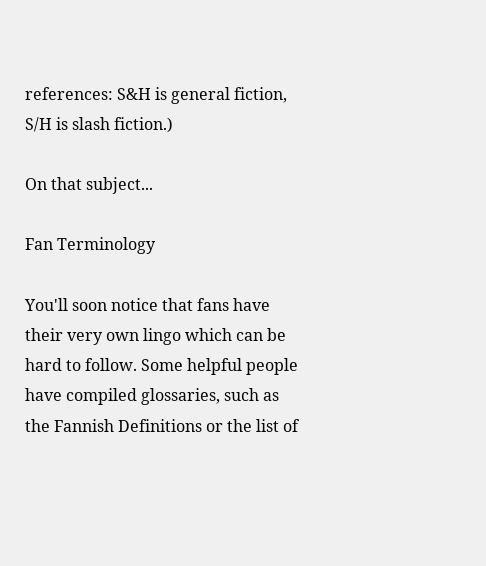references: S&H is general fiction, S/H is slash fiction.)

On that subject...

Fan Terminology

You'll soon notice that fans have their very own lingo which can be hard to follow. Some helpful people have compiled glossaries, such as the Fannish Definitions or the list of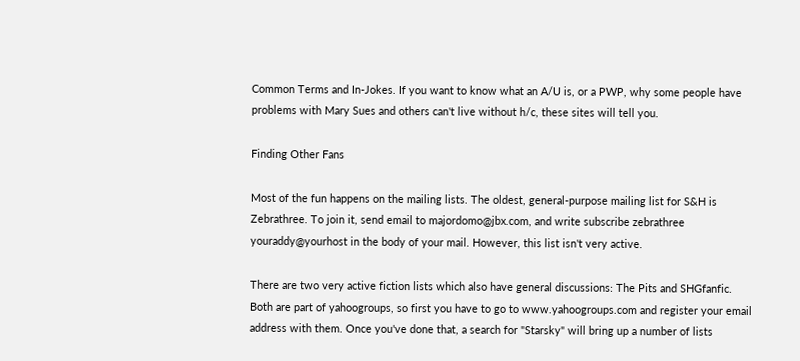Common Terms and In-Jokes. If you want to know what an A/U is, or a PWP, why some people have problems with Mary Sues and others can't live without h/c, these sites will tell you.

Finding Other Fans

Most of the fun happens on the mailing lists. The oldest, general-purpose mailing list for S&H is Zebrathree. To join it, send email to majordomo@jbx.com, and write subscribe zebrathree youraddy@yourhost in the body of your mail. However, this list isn't very active.

There are two very active fiction lists which also have general discussions: The Pits and SHGfanfic. Both are part of yahoogroups, so first you have to go to www.yahoogroups.com and register your email address with them. Once you've done that, a search for "Starsky" will bring up a number of lists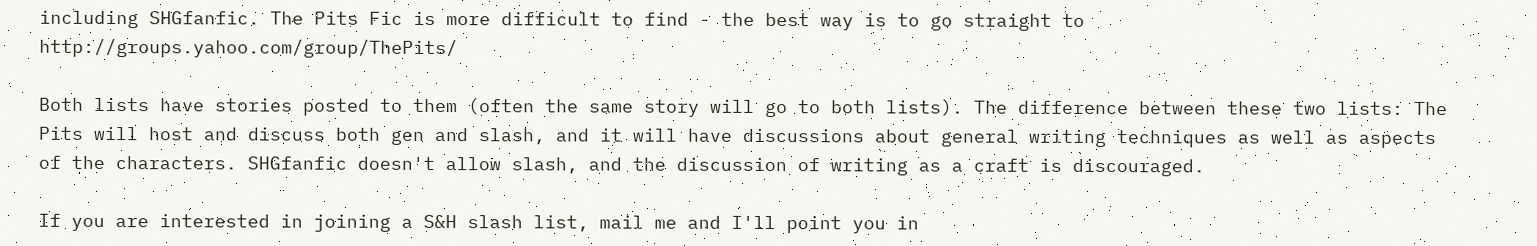including SHGfanfic. The Pits Fic is more difficult to find - the best way is to go straight to http://groups.yahoo.com/group/ThePits/

Both lists have stories posted to them (often the same story will go to both lists). The difference between these two lists: The Pits will host and discuss both gen and slash, and it will have discussions about general writing techniques as well as aspects of the characters. SHGfanfic doesn't allow slash, and the discussion of writing as a craft is discouraged.

If you are interested in joining a S&H slash list, mail me and I'll point you in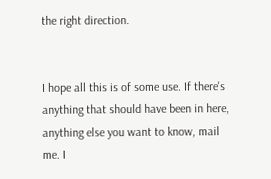the right direction.


I hope all this is of some use. If there's anything that should have been in here, anything else you want to know, mail me. I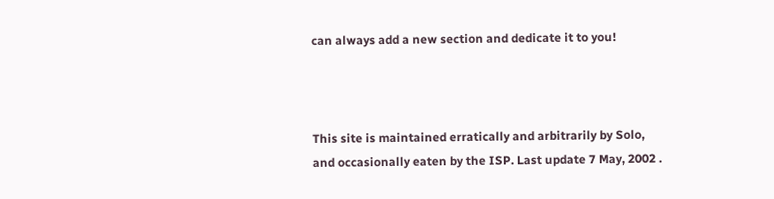can always add a new section and dedicate it to you!



This site is maintained erratically and arbitrarily by Solo, and occasionally eaten by the ISP. Last update 7 May, 2002 .